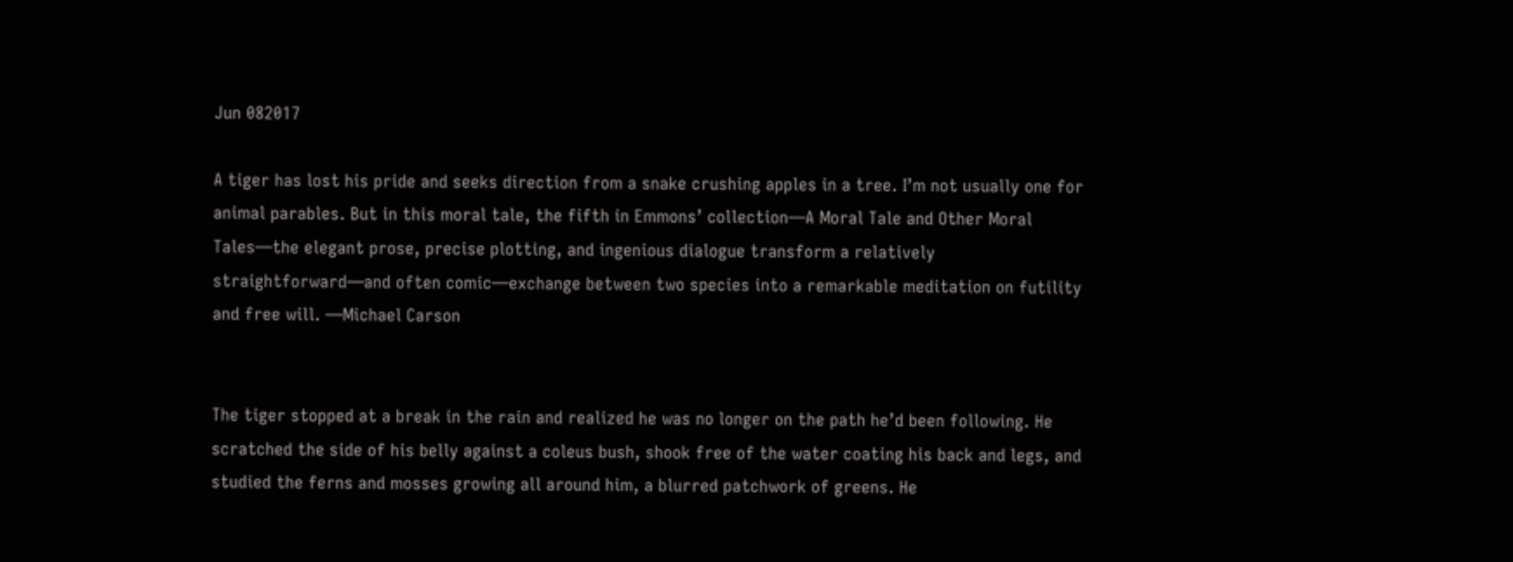Jun 082017

A tiger has lost his pride and seeks direction from a snake crushing apples in a tree. I’m not usually one for animal parables. But in this moral tale, the fifth in Emmons’ collection—A Moral Tale and Other Moral Tales—the elegant prose, precise plotting, and ingenious dialogue transform a relatively straightforward—and often comic—exchange between two species into a remarkable meditation on futility and free will. —Michael Carson


The tiger stopped at a break in the rain and realized he was no longer on the path he’d been following. He scratched the side of his belly against a coleus bush, shook free of the water coating his back and legs, and studied the ferns and mosses growing all around him, a blurred patchwork of greens. He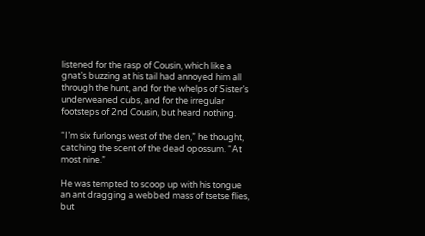listened for the rasp of Cousin, which like a gnat’s buzzing at his tail had annoyed him all through the hunt, and for the whelps of Sister’s underweaned cubs, and for the irregular footsteps of 2nd Cousin, but heard nothing.

“I’m six furlongs west of the den,” he thought, catching the scent of the dead opossum. “At most nine.”

He was tempted to scoop up with his tongue an ant dragging a webbed mass of tsetse flies, but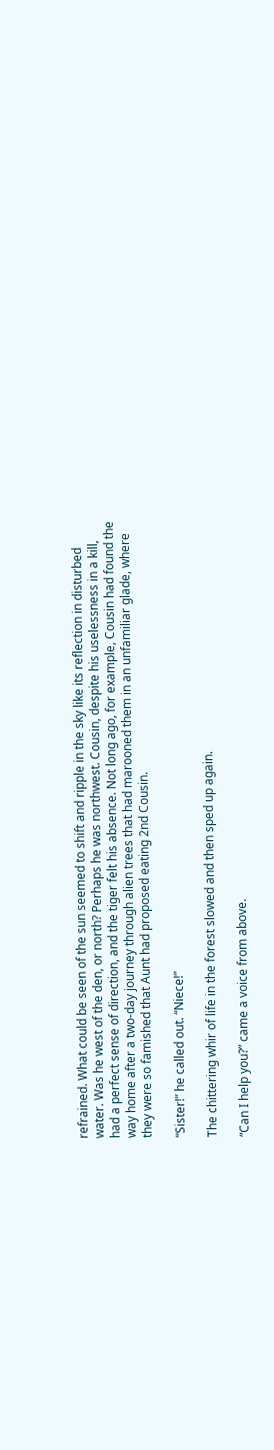refrained. What could be seen of the sun seemed to shift and ripple in the sky like its reflection in disturbed water. Was he west of the den, or north? Perhaps he was northwest. Cousin, despite his uselessness in a kill, had a perfect sense of direction, and the tiger felt his absence. Not long ago, for example, Cousin had found the way home after a two-day journey through alien trees that had marooned them in an unfamiliar glade, where they were so famished that Aunt had proposed eating 2nd Cousin.

“Sister!” he called out. “Niece!”

The chittering whir of life in the forest slowed and then sped up again.

“Can I help you?” came a voice from above.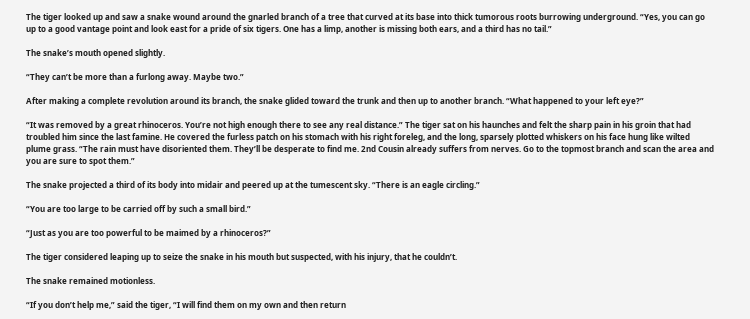The tiger looked up and saw a snake wound around the gnarled branch of a tree that curved at its base into thick tumorous roots burrowing underground. “Yes, you can go up to a good vantage point and look east for a pride of six tigers. One has a limp, another is missing both ears, and a third has no tail.”

The snake’s mouth opened slightly.

“They can’t be more than a furlong away. Maybe two.”

After making a complete revolution around its branch, the snake glided toward the trunk and then up to another branch. “What happened to your left eye?”

“It was removed by a great rhinoceros. You’re not high enough there to see any real distance.” The tiger sat on his haunches and felt the sharp pain in his groin that had troubled him since the last famine. He covered the furless patch on his stomach with his right foreleg, and the long, sparsely plotted whiskers on his face hung like wilted plume grass. “The rain must have disoriented them. They’ll be desperate to find me. 2nd Cousin already suffers from nerves. Go to the topmost branch and scan the area and you are sure to spot them.”

The snake projected a third of its body into midair and peered up at the tumescent sky. “There is an eagle circling.”

“You are too large to be carried off by such a small bird.”

“Just as you are too powerful to be maimed by a rhinoceros?”

The tiger considered leaping up to seize the snake in his mouth but suspected, with his injury, that he couldn’t.

The snake remained motionless.

“If you don’t help me,” said the tiger, “I will find them on my own and then return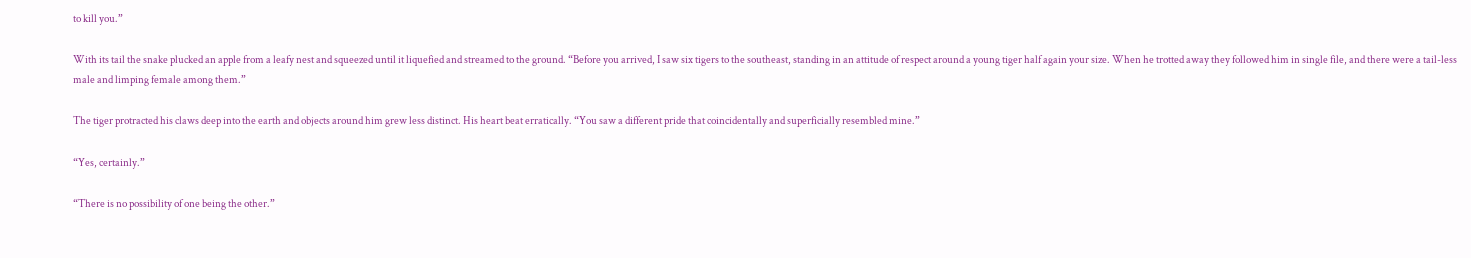to kill you.”

With its tail the snake plucked an apple from a leafy nest and squeezed until it liquefied and streamed to the ground. “Before you arrived, I saw six tigers to the southeast, standing in an attitude of respect around a young tiger half again your size. When he trotted away they followed him in single file, and there were a tail-less male and limping female among them.”

The tiger protracted his claws deep into the earth and objects around him grew less distinct. His heart beat erratically. “You saw a different pride that coincidentally and superficially resembled mine.”

“Yes, certainly.”

“There is no possibility of one being the other.”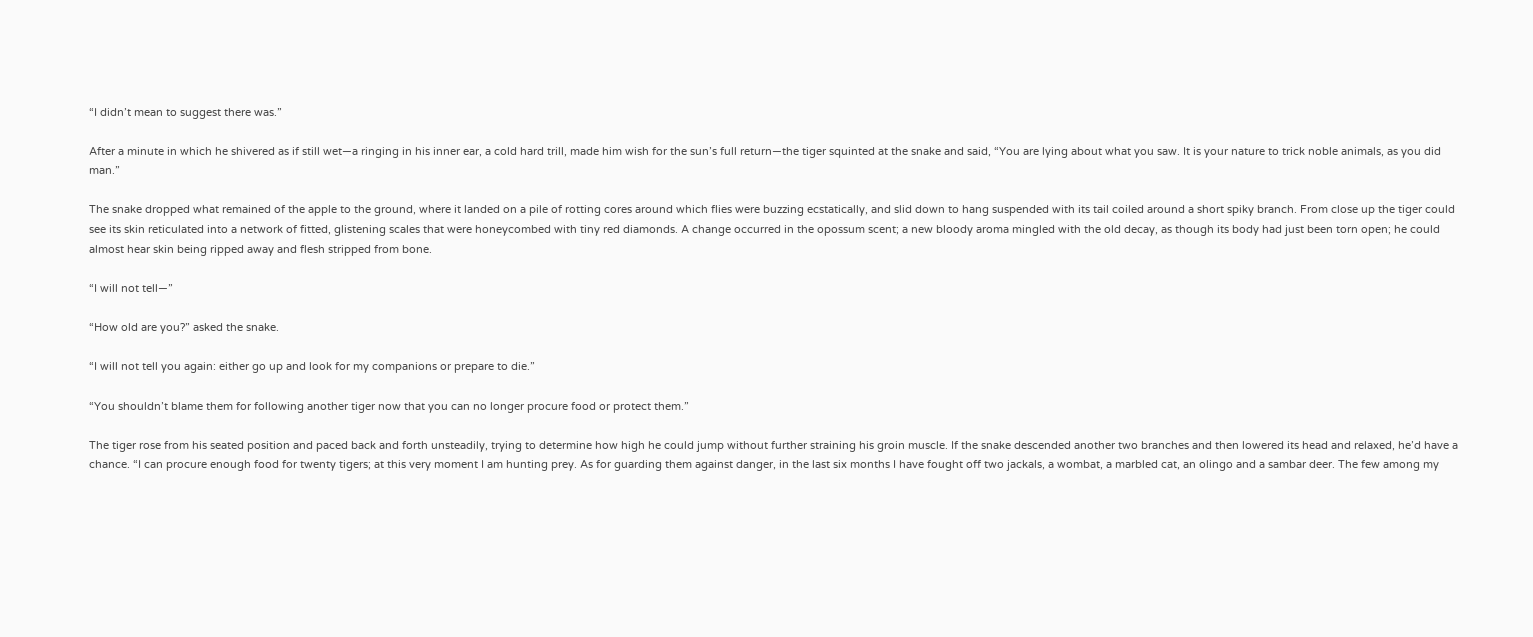“I didn’t mean to suggest there was.”

After a minute in which he shivered as if still wet—a ringing in his inner ear, a cold hard trill, made him wish for the sun’s full return—the tiger squinted at the snake and said, “You are lying about what you saw. It is your nature to trick noble animals, as you did man.”

The snake dropped what remained of the apple to the ground, where it landed on a pile of rotting cores around which flies were buzzing ecstatically, and slid down to hang suspended with its tail coiled around a short spiky branch. From close up the tiger could see its skin reticulated into a network of fitted, glistening scales that were honeycombed with tiny red diamonds. A change occurred in the opossum scent; a new bloody aroma mingled with the old decay, as though its body had just been torn open; he could almost hear skin being ripped away and flesh stripped from bone.

“I will not tell—”

“How old are you?” asked the snake.

“I will not tell you again: either go up and look for my companions or prepare to die.”

“You shouldn’t blame them for following another tiger now that you can no longer procure food or protect them.”

The tiger rose from his seated position and paced back and forth unsteadily, trying to determine how high he could jump without further straining his groin muscle. If the snake descended another two branches and then lowered its head and relaxed, he’d have a chance. “I can procure enough food for twenty tigers; at this very moment I am hunting prey. As for guarding them against danger, in the last six months I have fought off two jackals, a wombat, a marbled cat, an olingo and a sambar deer. The few among my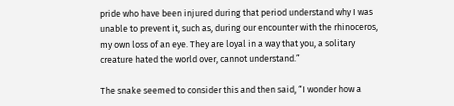pride who have been injured during that period understand why I was unable to prevent it, such as, during our encounter with the rhinoceros, my own loss of an eye. They are loyal in a way that you, a solitary creature hated the world over, cannot understand.”

The snake seemed to consider this and then said, “I wonder how a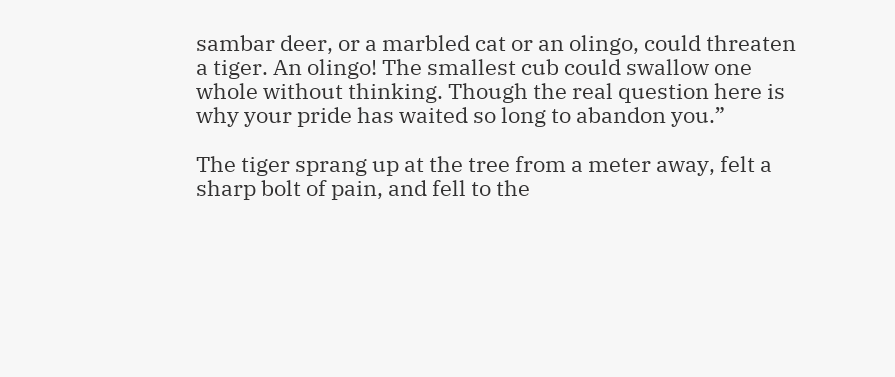sambar deer, or a marbled cat or an olingo, could threaten a tiger. An olingo! The smallest cub could swallow one whole without thinking. Though the real question here is why your pride has waited so long to abandon you.”

The tiger sprang up at the tree from a meter away, felt a sharp bolt of pain, and fell to the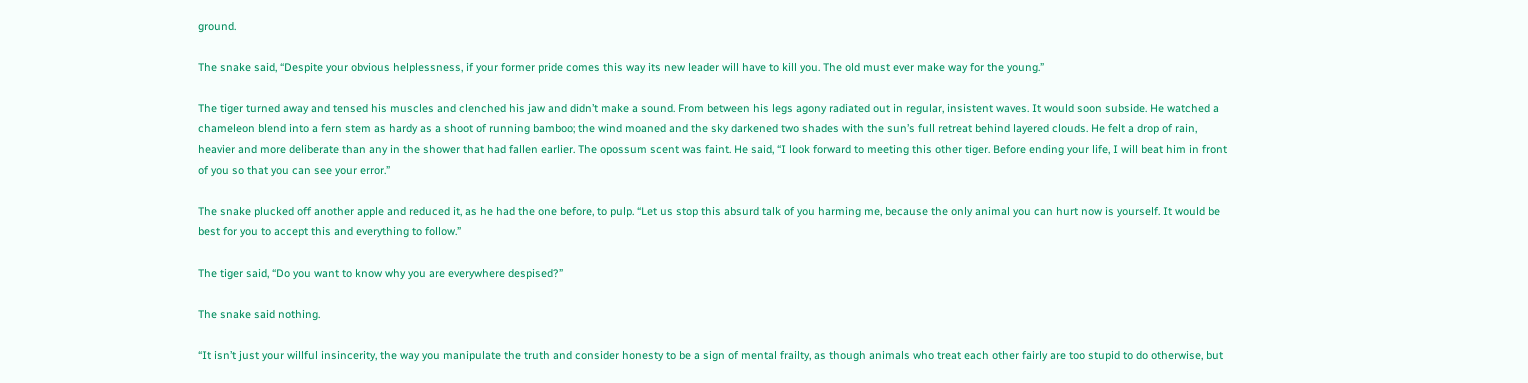ground.

The snake said, “Despite your obvious helplessness, if your former pride comes this way its new leader will have to kill you. The old must ever make way for the young.”

The tiger turned away and tensed his muscles and clenched his jaw and didn’t make a sound. From between his legs agony radiated out in regular, insistent waves. It would soon subside. He watched a chameleon blend into a fern stem as hardy as a shoot of running bamboo; the wind moaned and the sky darkened two shades with the sun’s full retreat behind layered clouds. He felt a drop of rain, heavier and more deliberate than any in the shower that had fallen earlier. The opossum scent was faint. He said, “I look forward to meeting this other tiger. Before ending your life, I will beat him in front of you so that you can see your error.”

The snake plucked off another apple and reduced it, as he had the one before, to pulp. “Let us stop this absurd talk of you harming me, because the only animal you can hurt now is yourself. It would be best for you to accept this and everything to follow.”

The tiger said, “Do you want to know why you are everywhere despised?”

The snake said nothing.

“It isn’t just your willful insincerity, the way you manipulate the truth and consider honesty to be a sign of mental frailty, as though animals who treat each other fairly are too stupid to do otherwise, but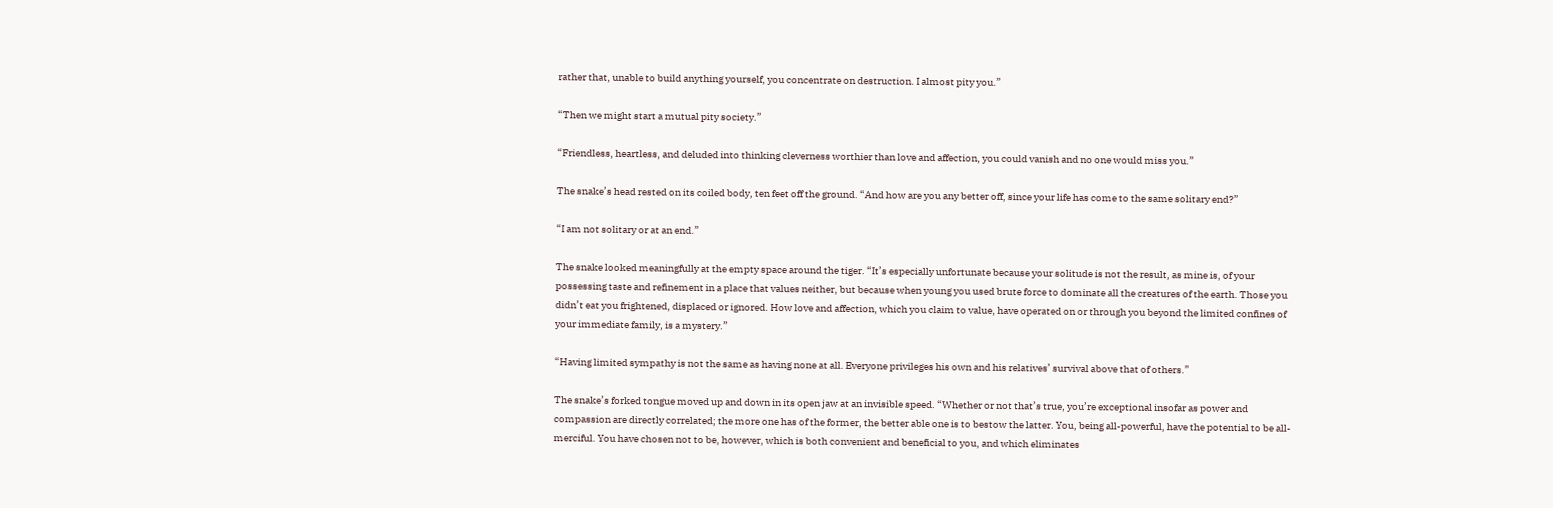rather that, unable to build anything yourself, you concentrate on destruction. I almost pity you.”

“Then we might start a mutual pity society.”

“Friendless, heartless, and deluded into thinking cleverness worthier than love and affection, you could vanish and no one would miss you.”

The snake’s head rested on its coiled body, ten feet off the ground. “And how are you any better off, since your life has come to the same solitary end?”

“I am not solitary or at an end.”

The snake looked meaningfully at the empty space around the tiger. “It’s especially unfortunate because your solitude is not the result, as mine is, of your possessing taste and refinement in a place that values neither, but because when young you used brute force to dominate all the creatures of the earth. Those you didn’t eat you frightened, displaced or ignored. How love and affection, which you claim to value, have operated on or through you beyond the limited confines of your immediate family, is a mystery.”

“Having limited sympathy is not the same as having none at all. Everyone privileges his own and his relatives’ survival above that of others.”

The snake’s forked tongue moved up and down in its open jaw at an invisible speed. “Whether or not that’s true, you’re exceptional insofar as power and compassion are directly correlated; the more one has of the former, the better able one is to bestow the latter. You, being all-powerful, have the potential to be all-merciful. You have chosen not to be, however, which is both convenient and beneficial to you, and which eliminates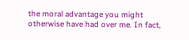the moral advantage you might otherwise have had over me. In fact,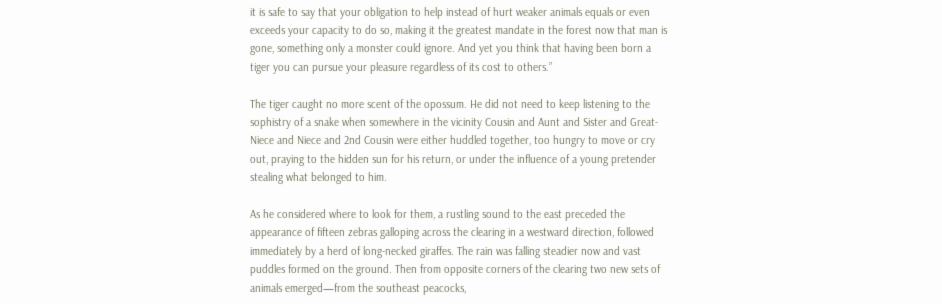it is safe to say that your obligation to help instead of hurt weaker animals equals or even exceeds your capacity to do so, making it the greatest mandate in the forest now that man is gone, something only a monster could ignore. And yet you think that having been born a tiger you can pursue your pleasure regardless of its cost to others.”

The tiger caught no more scent of the opossum. He did not need to keep listening to the sophistry of a snake when somewhere in the vicinity Cousin and Aunt and Sister and Great-Niece and Niece and 2nd Cousin were either huddled together, too hungry to move or cry out, praying to the hidden sun for his return, or under the influence of a young pretender stealing what belonged to him.

As he considered where to look for them, a rustling sound to the east preceded the appearance of fifteen zebras galloping across the clearing in a westward direction, followed immediately by a herd of long-necked giraffes. The rain was falling steadier now and vast puddles formed on the ground. Then from opposite corners of the clearing two new sets of animals emerged—from the southeast peacocks,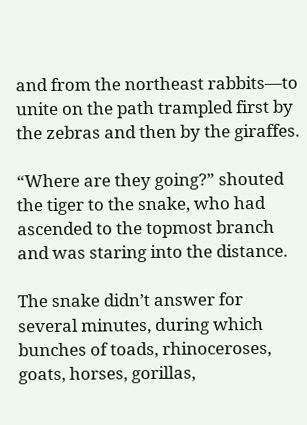and from the northeast rabbits—to unite on the path trampled first by the zebras and then by the giraffes.

“Where are they going?” shouted the tiger to the snake, who had ascended to the topmost branch and was staring into the distance.

The snake didn’t answer for several minutes, during which bunches of toads, rhinoceroses, goats, horses, gorillas,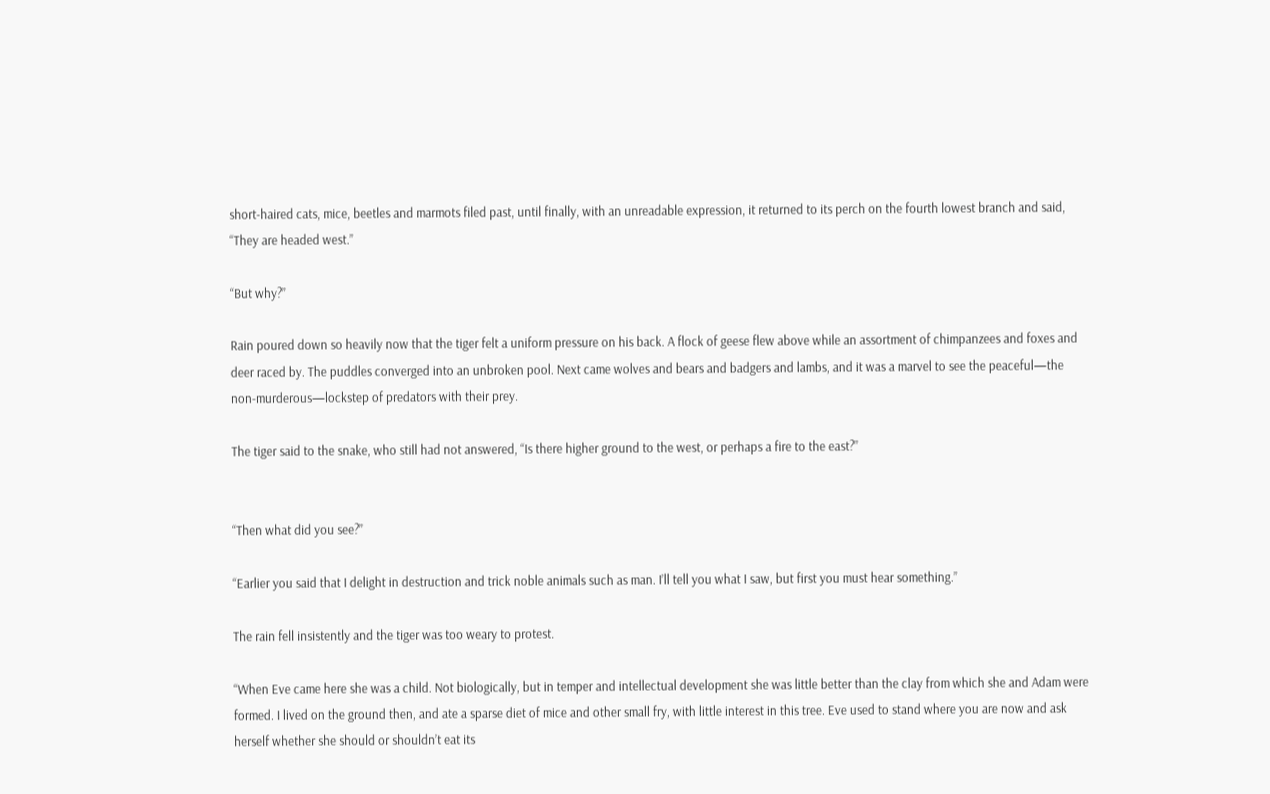short-haired cats, mice, beetles and marmots filed past, until finally, with an unreadable expression, it returned to its perch on the fourth lowest branch and said, “They are headed west.”

“But why?”

Rain poured down so heavily now that the tiger felt a uniform pressure on his back. A flock of geese flew above while an assortment of chimpanzees and foxes and deer raced by. The puddles converged into an unbroken pool. Next came wolves and bears and badgers and lambs, and it was a marvel to see the peaceful—the non-murderous—lockstep of predators with their prey.

The tiger said to the snake, who still had not answered, “Is there higher ground to the west, or perhaps a fire to the east?”


“Then what did you see?”

“Earlier you said that I delight in destruction and trick noble animals such as man. I’ll tell you what I saw, but first you must hear something.”

The rain fell insistently and the tiger was too weary to protest.

“When Eve came here she was a child. Not biologically, but in temper and intellectual development she was little better than the clay from which she and Adam were formed. I lived on the ground then, and ate a sparse diet of mice and other small fry, with little interest in this tree. Eve used to stand where you are now and ask herself whether she should or shouldn’t eat its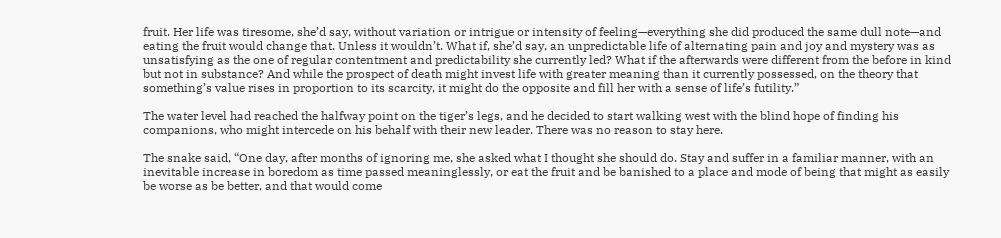fruit. Her life was tiresome, she’d say, without variation or intrigue or intensity of feeling—everything she did produced the same dull note—and eating the fruit would change that. Unless it wouldn’t. What if, she’d say, an unpredictable life of alternating pain and joy and mystery was as unsatisfying as the one of regular contentment and predictability she currently led? What if the afterwards were different from the before in kind but not in substance? And while the prospect of death might invest life with greater meaning than it currently possessed, on the theory that something’s value rises in proportion to its scarcity, it might do the opposite and fill her with a sense of life’s futility.”

The water level had reached the halfway point on the tiger’s legs, and he decided to start walking west with the blind hope of finding his companions, who might intercede on his behalf with their new leader. There was no reason to stay here.

The snake said, “One day, after months of ignoring me, she asked what I thought she should do. Stay and suffer in a familiar manner, with an inevitable increase in boredom as time passed meaninglessly, or eat the fruit and be banished to a place and mode of being that might as easily be worse as be better, and that would come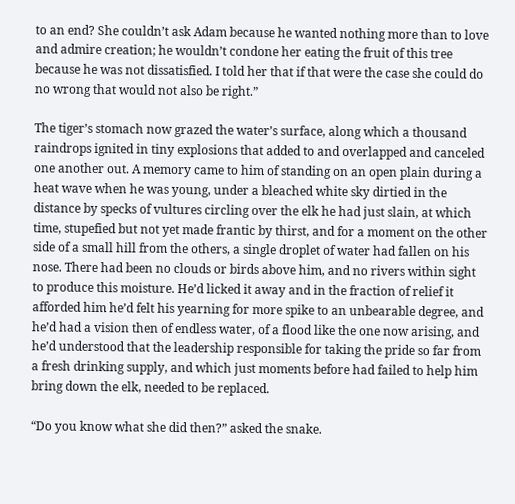to an end? She couldn’t ask Adam because he wanted nothing more than to love and admire creation; he wouldn’t condone her eating the fruit of this tree because he was not dissatisfied. I told her that if that were the case she could do no wrong that would not also be right.”

The tiger’s stomach now grazed the water’s surface, along which a thousand raindrops ignited in tiny explosions that added to and overlapped and canceled one another out. A memory came to him of standing on an open plain during a heat wave when he was young, under a bleached white sky dirtied in the distance by specks of vultures circling over the elk he had just slain, at which time, stupefied but not yet made frantic by thirst, and for a moment on the other side of a small hill from the others, a single droplet of water had fallen on his nose. There had been no clouds or birds above him, and no rivers within sight to produce this moisture. He’d licked it away and in the fraction of relief it afforded him he’d felt his yearning for more spike to an unbearable degree, and he’d had a vision then of endless water, of a flood like the one now arising, and he’d understood that the leadership responsible for taking the pride so far from a fresh drinking supply, and which just moments before had failed to help him bring down the elk, needed to be replaced.

“Do you know what she did then?” asked the snake.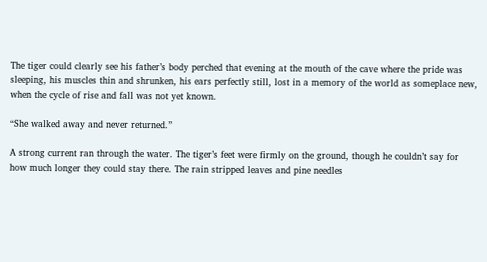The tiger could clearly see his father’s body perched that evening at the mouth of the cave where the pride was sleeping, his muscles thin and shrunken, his ears perfectly still, lost in a memory of the world as someplace new, when the cycle of rise and fall was not yet known.

“She walked away and never returned.”

A strong current ran through the water. The tiger’s feet were firmly on the ground, though he couldn’t say for how much longer they could stay there. The rain stripped leaves and pine needles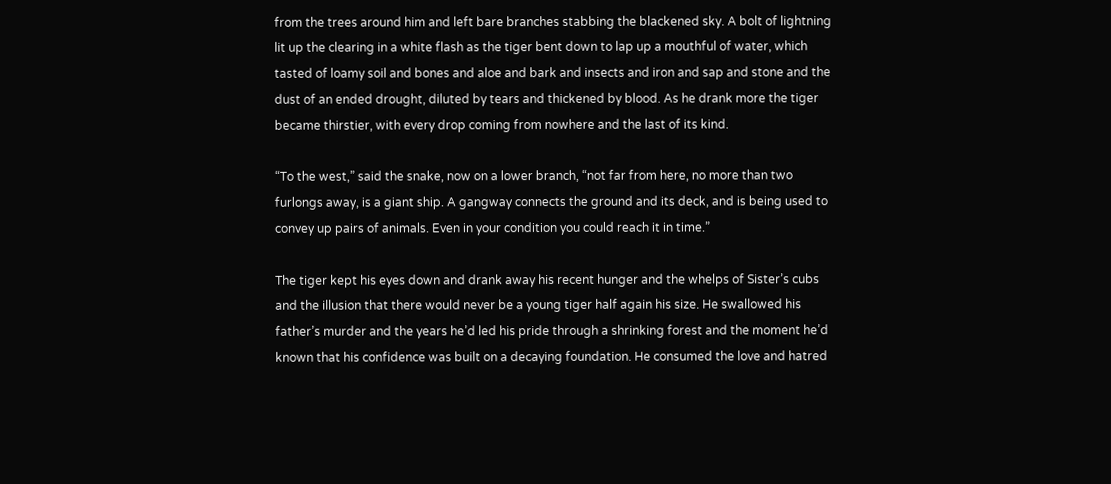from the trees around him and left bare branches stabbing the blackened sky. A bolt of lightning lit up the clearing in a white flash as the tiger bent down to lap up a mouthful of water, which tasted of loamy soil and bones and aloe and bark and insects and iron and sap and stone and the dust of an ended drought, diluted by tears and thickened by blood. As he drank more the tiger became thirstier, with every drop coming from nowhere and the last of its kind.

“To the west,” said the snake, now on a lower branch, “not far from here, no more than two furlongs away, is a giant ship. A gangway connects the ground and its deck, and is being used to convey up pairs of animals. Even in your condition you could reach it in time.”

The tiger kept his eyes down and drank away his recent hunger and the whelps of Sister’s cubs and the illusion that there would never be a young tiger half again his size. He swallowed his father’s murder and the years he’d led his pride through a shrinking forest and the moment he’d known that his confidence was built on a decaying foundation. He consumed the love and hatred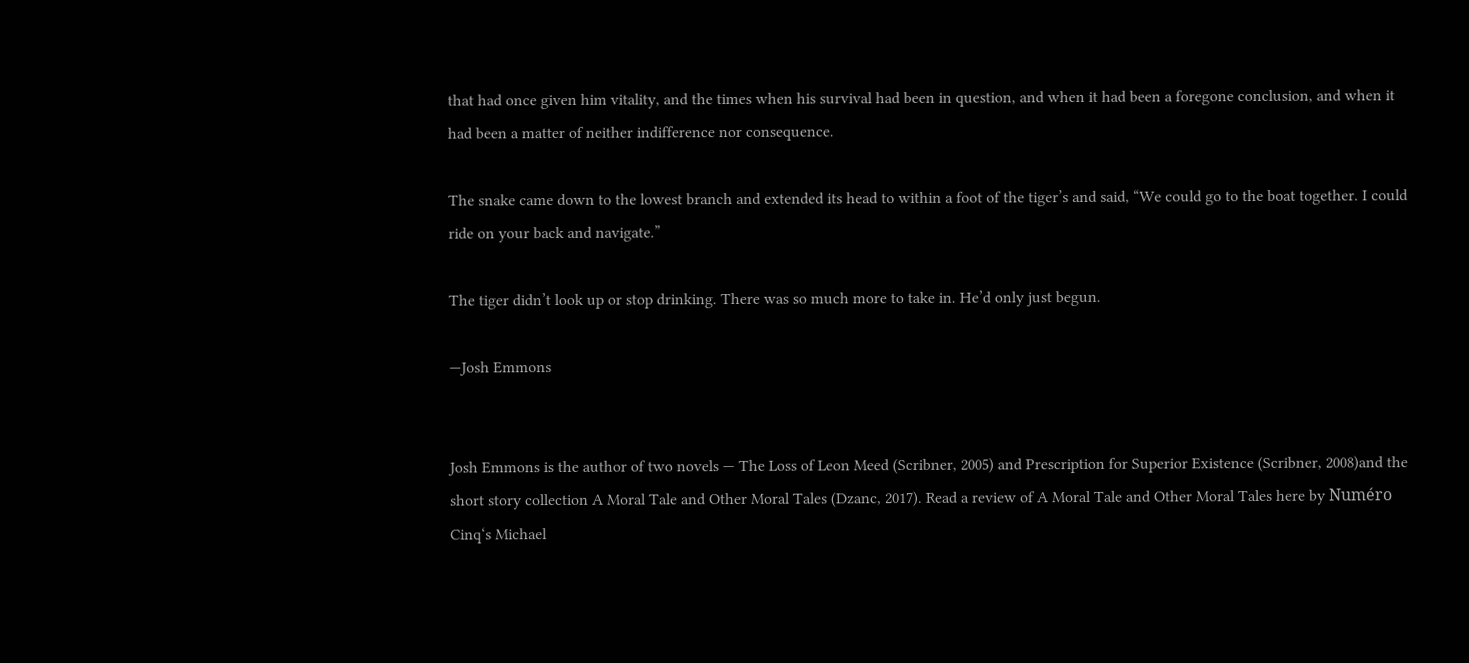that had once given him vitality, and the times when his survival had been in question, and when it had been a foregone conclusion, and when it had been a matter of neither indifference nor consequence.

The snake came down to the lowest branch and extended its head to within a foot of the tiger’s and said, “We could go to the boat together. I could ride on your back and navigate.”

The tiger didn’t look up or stop drinking. There was so much more to take in. He’d only just begun.

—Josh Emmons


Josh Emmons is the author of two novels — The Loss of Leon Meed (Scribner, 2005) and Prescription for Superior Existence (Scribner, 2008)and the short story collection A Moral Tale and Other Moral Tales (Dzanc, 2017). Read a review of A Moral Tale and Other Moral Tales here by Numéro Cinq‘s Michael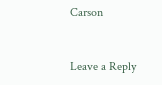Carson


Leave a Reply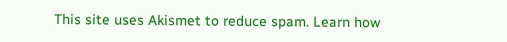This site uses Akismet to reduce spam. Learn how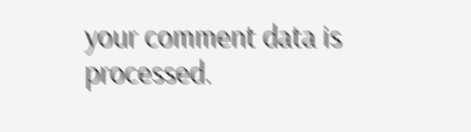your comment data is processed.